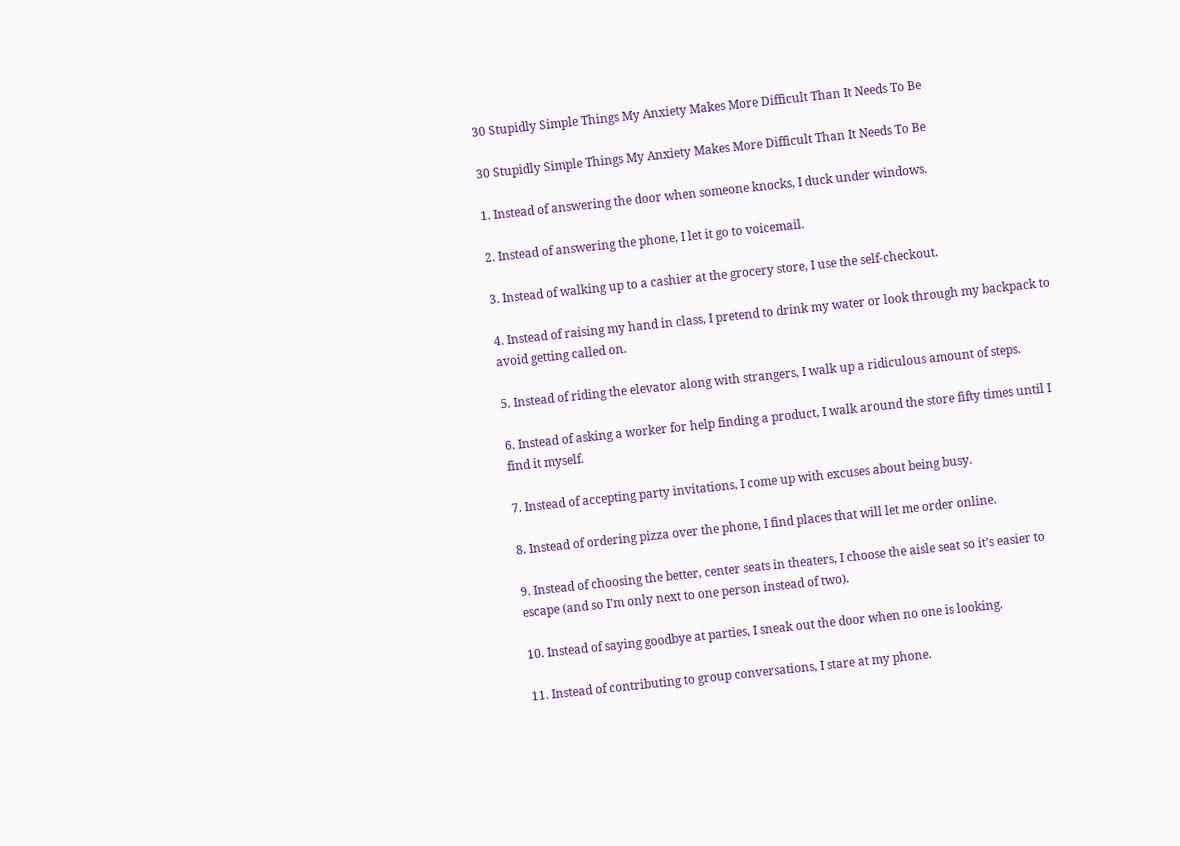30 Stupidly Simple Things My Anxiety Makes More Difficult Than It Needs To Be

30 Stupidly Simple Things My Anxiety Makes More Difficult Than It Needs To Be

1. Instead of answering the door when someone knocks, I duck under windows.

2. Instead of answering the phone, I let it go to voicemail.

3. Instead of walking up to a cashier at the grocery store, I use the self-checkout.

4. Instead of raising my hand in class, I pretend to drink my water or look through my backpack to avoid getting called on.

5. Instead of riding the elevator along with strangers, I walk up a ridiculous amount of steps.

6. Instead of asking a worker for help finding a product, I walk around the store fifty times until I find it myself.

7. Instead of accepting party invitations, I come up with excuses about being busy.

8. Instead of ordering pizza over the phone, I find places that will let me order online.

9. Instead of choosing the better, center seats in theaters, I choose the aisle seat so it’s easier to escape (and so I’m only next to one person instead of two).

10. Instead of saying goodbye at parties, I sneak out the door when no one is looking.

11. Instead of contributing to group conversations, I stare at my phone.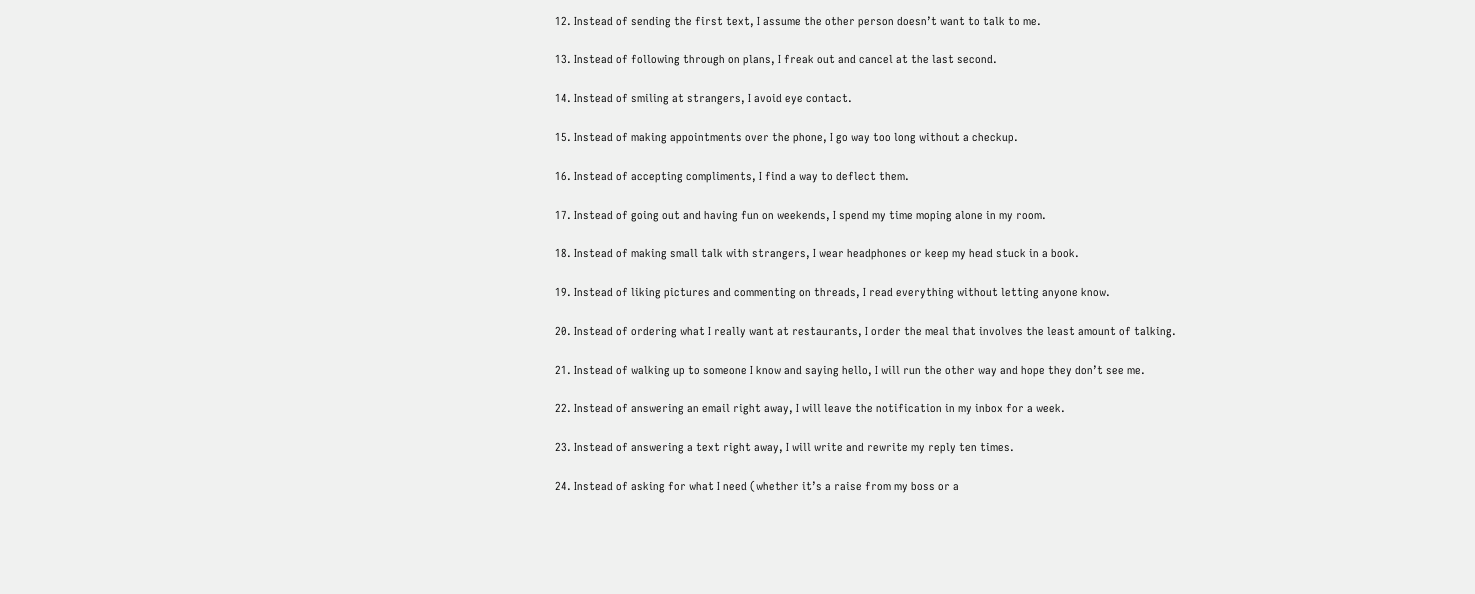12. Instead of sending the first text, I assume the other person doesn’t want to talk to me.

13. Instead of following through on plans, I freak out and cancel at the last second.

14. Instead of smiling at strangers, I avoid eye contact.

15. Instead of making appointments over the phone, I go way too long without a checkup.

16. Instead of accepting compliments, I find a way to deflect them.

17. Instead of going out and having fun on weekends, I spend my time moping alone in my room.

18. Instead of making small talk with strangers, I wear headphones or keep my head stuck in a book.

19. Instead of liking pictures and commenting on threads, I read everything without letting anyone know.

20. Instead of ordering what I really want at restaurants, I order the meal that involves the least amount of talking.

21. Instead of walking up to someone I know and saying hello, I will run the other way and hope they don’t see me.

22. Instead of answering an email right away, I will leave the notification in my inbox for a week.

23. Instead of answering a text right away, I will write and rewrite my reply ten times.

24. Instead of asking for what I need (whether it’s a raise from my boss or a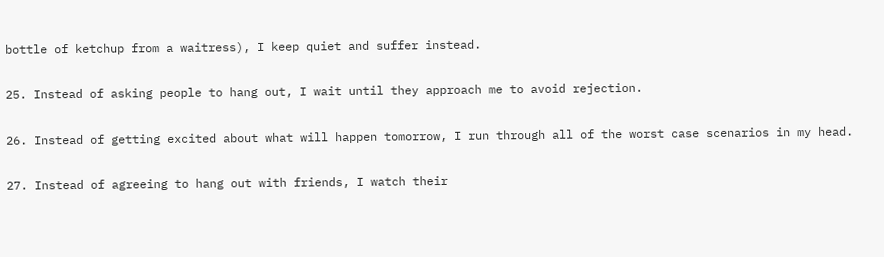bottle of ketchup from a waitress), I keep quiet and suffer instead.

25. Instead of asking people to hang out, I wait until they approach me to avoid rejection.

26. Instead of getting excited about what will happen tomorrow, I run through all of the worst case scenarios in my head.

27. Instead of agreeing to hang out with friends, I watch their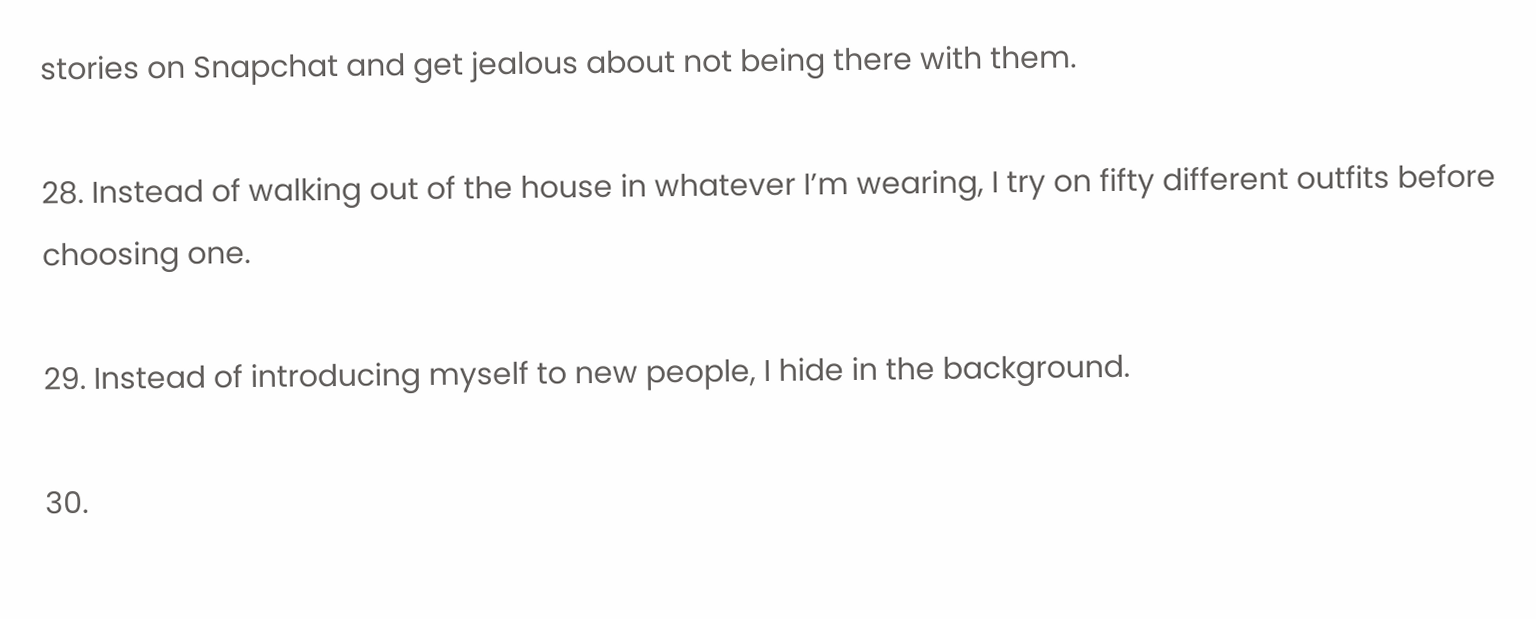stories on Snapchat and get jealous about not being there with them.

28. Instead of walking out of the house in whatever I’m wearing, I try on fifty different outfits before choosing one.

29. Instead of introducing myself to new people, I hide in the background.

30.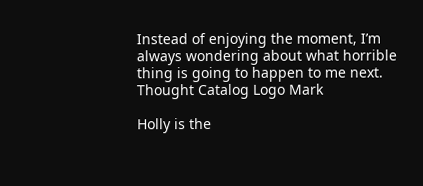Instead of enjoying the moment, I’m always wondering about what horrible thing is going to happen to me next. Thought Catalog Logo Mark

Holly is the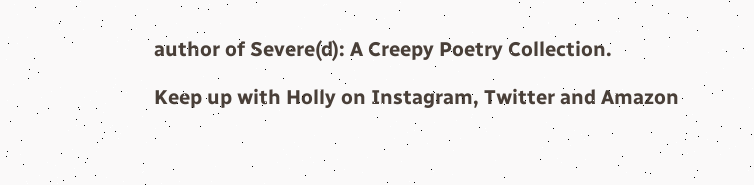author of Severe(d): A Creepy Poetry Collection.

Keep up with Holly on Instagram, Twitter and Amazon